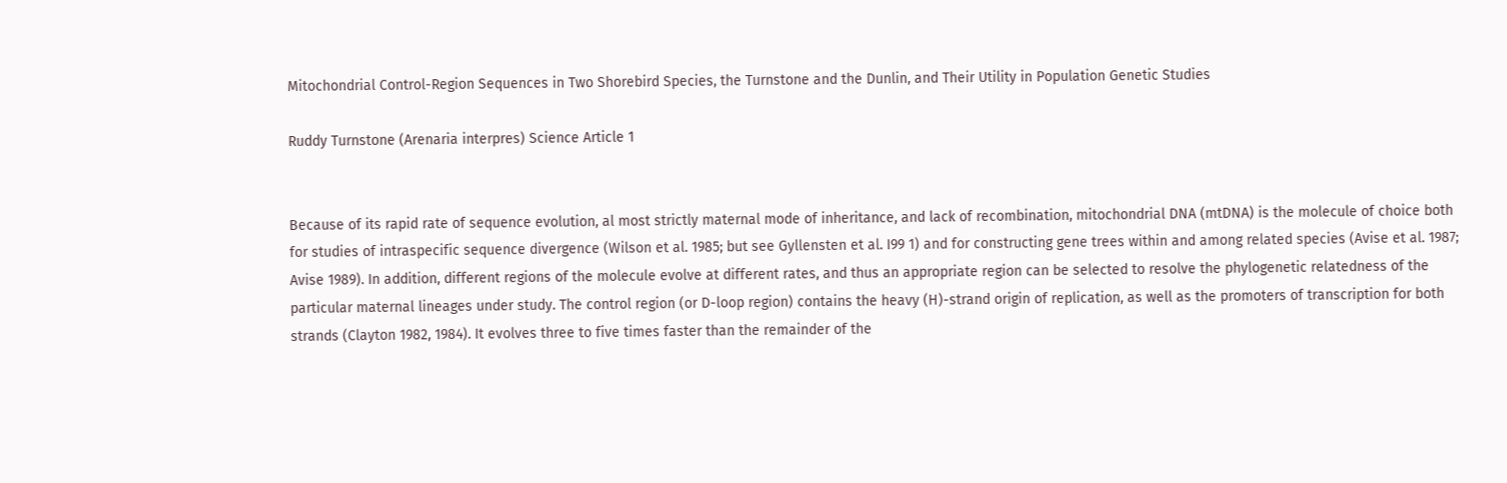Mitochondrial Control-Region Sequences in Two Shorebird Species, the Turnstone and the Dunlin, and Their Utility in Population Genetic Studies

Ruddy Turnstone (Arenaria interpres) Science Article 1


Because of its rapid rate of sequence evolution, al most strictly maternal mode of inheritance, and lack of recombination, mitochondrial DNA (mtDNA) is the molecule of choice both for studies of intraspecific sequence divergence (Wilson et al. 1985; but see Gyllensten et al. I99 1) and for constructing gene trees within and among related species (Avise et al. 1987; Avise 1989). In addition, different regions of the molecule evolve at different rates, and thus an appropriate region can be selected to resolve the phylogenetic relatedness of the particular maternal lineages under study. The control region (or D-loop region) contains the heavy (H)-strand origin of replication, as well as the promoters of transcription for both strands (Clayton 1982, 1984). It evolves three to five times faster than the remainder of the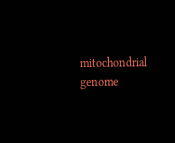mitochondrial genome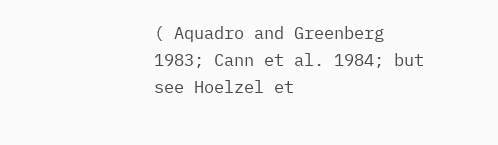( Aquadro and Greenberg 1983; Cann et al. 1984; but see Hoelzel et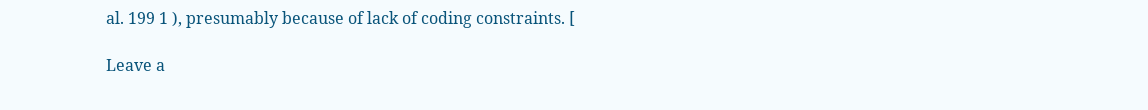al. 199 1 ), presumably because of lack of coding constraints. [

Leave a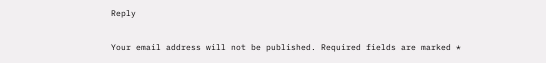Reply

Your email address will not be published. Required fields are marked *